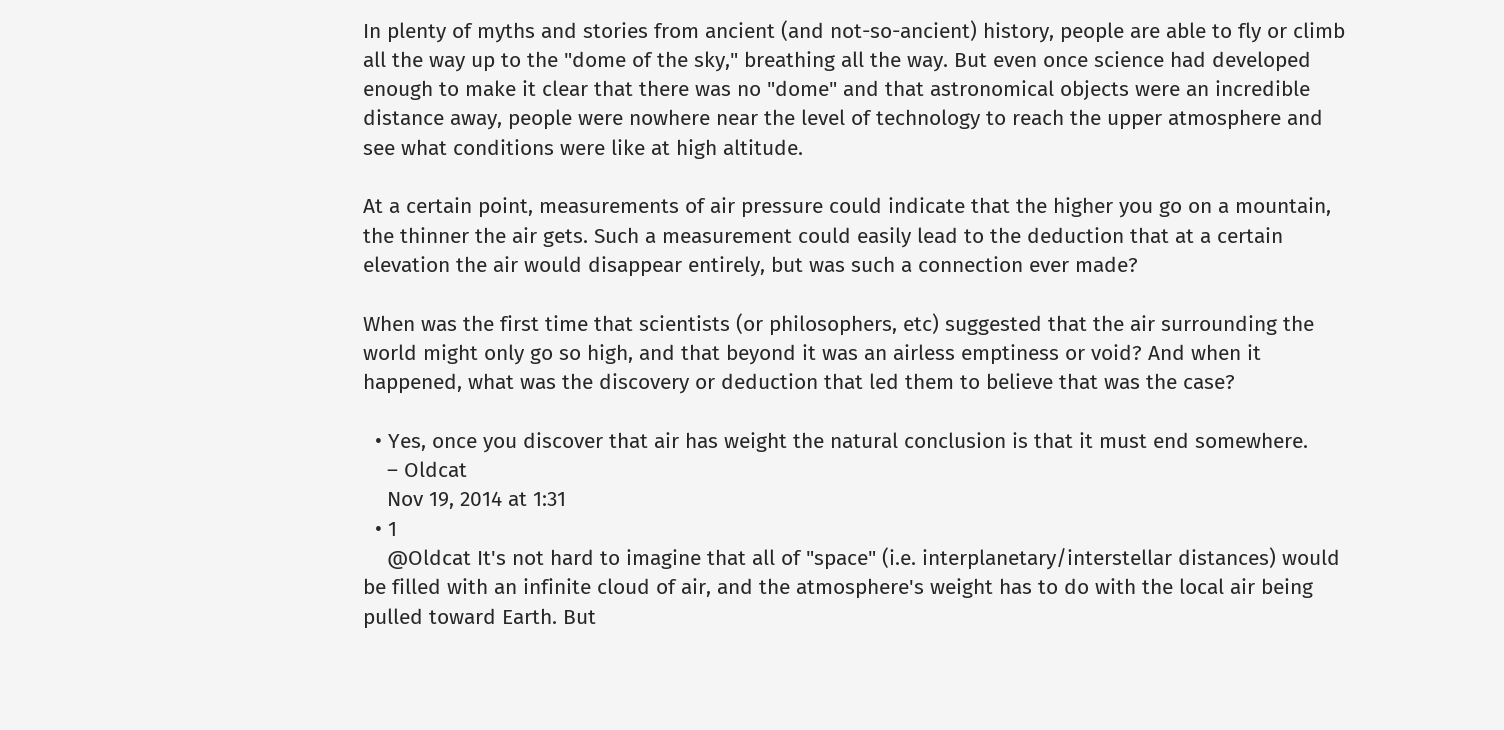In plenty of myths and stories from ancient (and not-so-ancient) history, people are able to fly or climb all the way up to the "dome of the sky," breathing all the way. But even once science had developed enough to make it clear that there was no "dome" and that astronomical objects were an incredible distance away, people were nowhere near the level of technology to reach the upper atmosphere and see what conditions were like at high altitude.

At a certain point, measurements of air pressure could indicate that the higher you go on a mountain, the thinner the air gets. Such a measurement could easily lead to the deduction that at a certain elevation the air would disappear entirely, but was such a connection ever made?

When was the first time that scientists (or philosophers, etc) suggested that the air surrounding the world might only go so high, and that beyond it was an airless emptiness or void? And when it happened, what was the discovery or deduction that led them to believe that was the case?

  • Yes, once you discover that air has weight the natural conclusion is that it must end somewhere.
    – Oldcat
    Nov 19, 2014 at 1:31
  • 1
    @Oldcat It's not hard to imagine that all of "space" (i.e. interplanetary/interstellar distances) would be filled with an infinite cloud of air, and the atmosphere's weight has to do with the local air being pulled toward Earth. But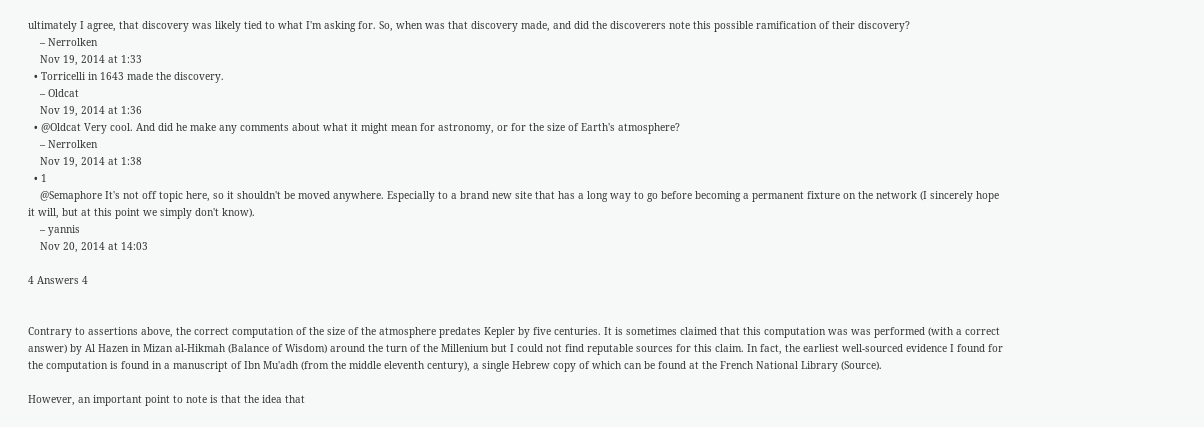ultimately I agree, that discovery was likely tied to what I'm asking for. So, when was that discovery made, and did the discoverers note this possible ramification of their discovery?
    – Nerrolken
    Nov 19, 2014 at 1:33
  • Torricelli in 1643 made the discovery.
    – Oldcat
    Nov 19, 2014 at 1:36
  • @Oldcat Very cool. And did he make any comments about what it might mean for astronomy, or for the size of Earth's atmosphere?
    – Nerrolken
    Nov 19, 2014 at 1:38
  • 1
    @Semaphore It's not off topic here, so it shouldn't be moved anywhere. Especially to a brand new site that has a long way to go before becoming a permanent fixture on the network (I sincerely hope it will, but at this point we simply don't know).
    – yannis
    Nov 20, 2014 at 14:03

4 Answers 4


Contrary to assertions above, the correct computation of the size of the atmosphere predates Kepler by five centuries. It is sometimes claimed that this computation was was performed (with a correct answer) by Al Hazen in Mizan al-Hikmah (Balance of Wisdom) around the turn of the Millenium but I could not find reputable sources for this claim. In fact, the earliest well-sourced evidence I found for the computation is found in a manuscript of Ibn Mu'adh (from the middle eleventh century), a single Hebrew copy of which can be found at the French National Library (Source).

However, an important point to note is that the idea that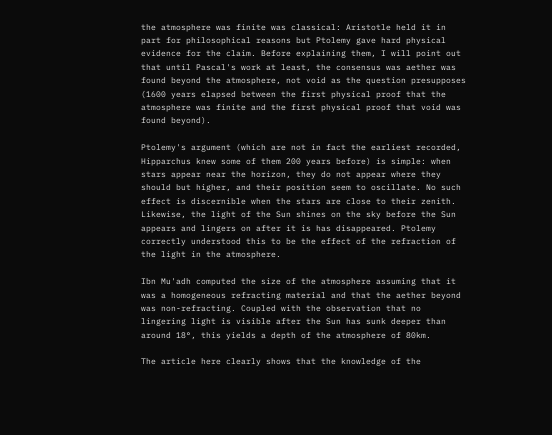the atmosphere was finite was classical: Aristotle held it in part for philosophical reasons but Ptolemy gave hard physical evidence for the claim. Before explaining them, I will point out that until Pascal's work at least, the consensus was aether was found beyond the atmosphere, not void as the question presupposes (1600 years elapsed between the first physical proof that the atmosphere was finite and the first physical proof that void was found beyond).

Ptolemy's argument (which are not in fact the earliest recorded, Hipparchus knew some of them 200 years before) is simple: when stars appear near the horizon, they do not appear where they should but higher, and their position seem to oscillate. No such effect is discernible when the stars are close to their zenith. Likewise, the light of the Sun shines on the sky before the Sun appears and lingers on after it is has disappeared. Ptolemy correctly understood this to be the effect of the refraction of the light in the atmosphere.

Ibn Mu'adh computed the size of the atmosphere assuming that it was a homogeneous refracting material and that the aether beyond was non-refracting. Coupled with the observation that no lingering light is visible after the Sun has sunk deeper than around 18°, this yields a depth of the atmosphere of 80km.

The article here clearly shows that the knowledge of the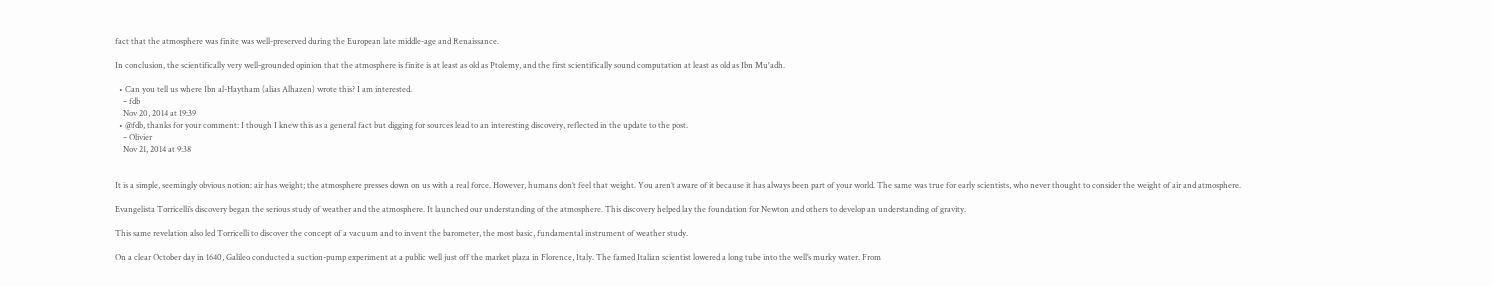fact that the atmosphere was finite was well-preserved during the European late middle-age and Renaissance.

In conclusion, the scientifically very well-grounded opinion that the atmosphere is finite is at least as old as Ptolemy, and the first scientifically sound computation at least as old as Ibn Mu'adh.

  • Can you tell us where Ibn al-Haytham (alias Alhazen) wrote this? I am interested.
    – fdb
    Nov 20, 2014 at 19:39
  • @fdb, thanks for your comment: I though I knew this as a general fact but digging for sources lead to an interesting discovery, reflected in the update to the post.
    – Olivier
    Nov 21, 2014 at 9:38


It is a simple, seemingly obvious notion: air has weight; the atmosphere presses down on us with a real force. However, humans don’t feel that weight. You aren’t aware of it because it has always been part of your world. The same was true for early scientists, who never thought to consider the weight of air and atmosphere.

Evangelista Torricelli’s discovery began the serious study of weather and the atmosphere. It launched our understanding of the atmosphere. This discovery helped lay the foundation for Newton and others to develop an understanding of gravity.

This same revelation also led Torricelli to discover the concept of a vacuum and to invent the barometer, the most basic, fundamental instrument of weather study.

On a clear October day in 1640, Galileo conducted a suction-pump experiment at a public well just off the market plaza in Florence, Italy. The famed Italian scientist lowered a long tube into the well’s murky water. From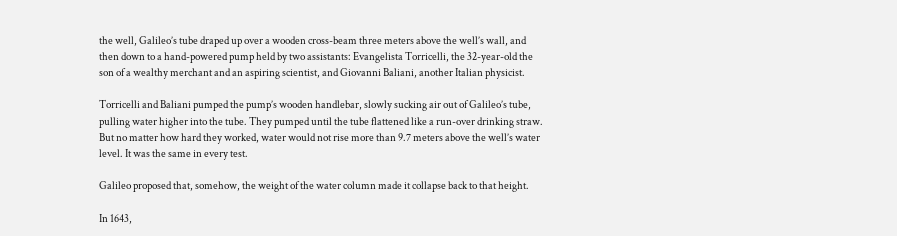the well, Galileo’s tube draped up over a wooden cross-beam three meters above the well’s wall, and then down to a hand-powered pump held by two assistants: Evangelista Torricelli, the 32-year-old the son of a wealthy merchant and an aspiring scientist, and Giovanni Baliani, another Italian physicist.

Torricelli and Baliani pumped the pump’s wooden handlebar, slowly sucking air out of Galileo’s tube, pulling water higher into the tube. They pumped until the tube flattened like a run-over drinking straw. But no matter how hard they worked, water would not rise more than 9.7 meters above the well’s water level. It was the same in every test.

Galileo proposed that, somehow, the weight of the water column made it collapse back to that height.

In 1643,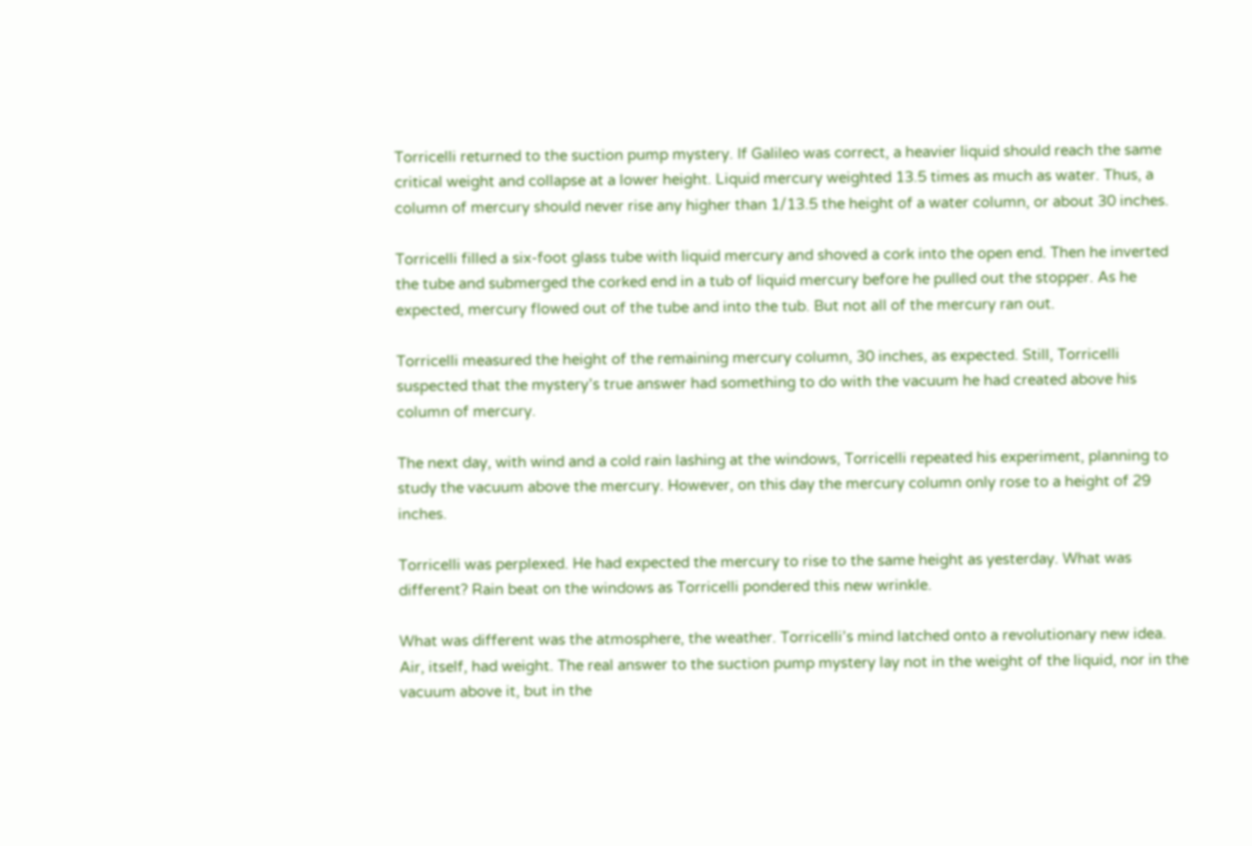Torricelli returned to the suction pump mystery. If Galileo was correct, a heavier liquid should reach the same critical weight and collapse at a lower height. Liquid mercury weighted 13.5 times as much as water. Thus, a column of mercury should never rise any higher than 1/13.5 the height of a water column, or about 30 inches.

Torricelli filled a six-foot glass tube with liquid mercury and shoved a cork into the open end. Then he inverted the tube and submerged the corked end in a tub of liquid mercury before he pulled out the stopper. As he expected, mercury flowed out of the tube and into the tub. But not all of the mercury ran out.

Torricelli measured the height of the remaining mercury column, 30 inches, as expected. Still, Torricelli suspected that the mystery’s true answer had something to do with the vacuum he had created above his column of mercury.

The next day, with wind and a cold rain lashing at the windows, Torricelli repeated his experiment, planning to study the vacuum above the mercury. However, on this day the mercury column only rose to a height of 29 inches.

Torricelli was perplexed. He had expected the mercury to rise to the same height as yesterday. What was different? Rain beat on the windows as Torricelli pondered this new wrinkle.

What was different was the atmosphere, the weather. Torricelli’s mind latched onto a revolutionary new idea. Air, itself, had weight. The real answer to the suction pump mystery lay not in the weight of the liquid, nor in the vacuum above it, but in the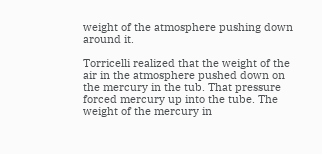weight of the atmosphere pushing down around it.

Torricelli realized that the weight of the air in the atmosphere pushed down on the mercury in the tub. That pressure forced mercury up into the tube. The weight of the mercury in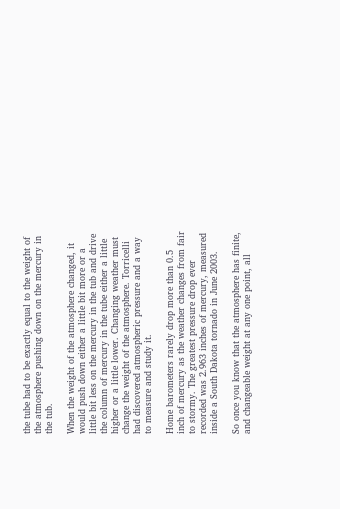the tube had to be exactly equal to the weight of the atmosphere pushing down on the mercury in the tub.

When the weight of the atmosphere changed, it would push down either a little bit more or a little bit less on the mercury in the tub and drive the column of mercury in the tube either a little higher or a little lower. Changing weather must change the weight of the atmosphere. Torricelli had discovered atmospheric pressure and a way to measure and study it.

Home barometers rarely drop more than 0.5 inch of mercury as the weather changes from fair to stormy. The greatest pressure drop ever recorded was 2.963 inches of mercury, measured inside a South Dakota tornado in June 2003.

So once you know that the atmosphere has finite, and changeable weight at any one point, all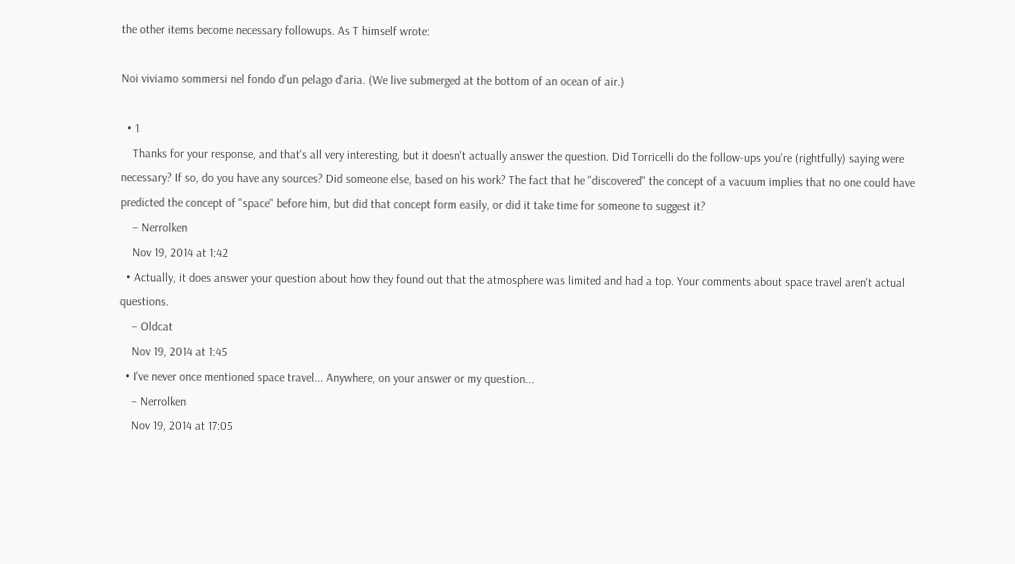the other items become necessary followups. As T himself wrote:

Noi viviamo sommersi nel fondo d'un pelago d'aria. (We live submerged at the bottom of an ocean of air.)

  • 1
    Thanks for your response, and that's all very interesting, but it doesn't actually answer the question. Did Torricelli do the follow-ups you're (rightfully) saying were necessary? If so, do you have any sources? Did someone else, based on his work? The fact that he "discovered" the concept of a vacuum implies that no one could have predicted the concept of "space" before him, but did that concept form easily, or did it take time for someone to suggest it?
    – Nerrolken
    Nov 19, 2014 at 1:42
  • Actually, it does answer your question about how they found out that the atmosphere was limited and had a top. Your comments about space travel aren't actual questions.
    – Oldcat
    Nov 19, 2014 at 1:45
  • I've never once mentioned space travel... Anywhere, on your answer or my question...
    – Nerrolken
    Nov 19, 2014 at 17:05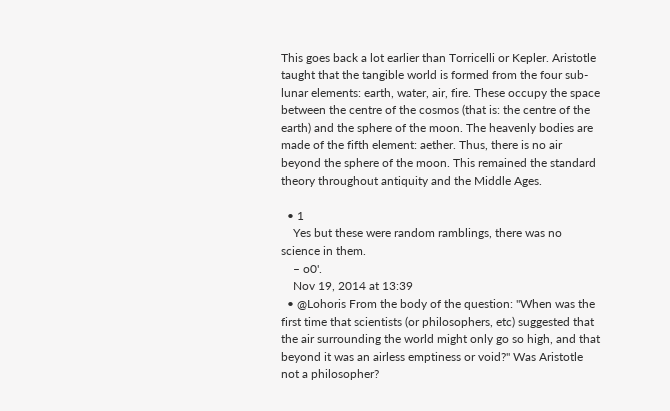This goes back a lot earlier than Torricelli or Kepler. Aristotle taught that the tangible world is formed from the four sub-lunar elements: earth, water, air, fire. These occupy the space between the centre of the cosmos (that is: the centre of the earth) and the sphere of the moon. The heavenly bodies are made of the fifth element: aether. Thus, there is no air beyond the sphere of the moon. This remained the standard theory throughout antiquity and the Middle Ages.

  • 1
    Yes but these were random ramblings, there was no science in them.
    – o0'.
    Nov 19, 2014 at 13:39
  • @Lohoris From the body of the question: "When was the first time that scientists (or philosophers, etc) suggested that the air surrounding the world might only go so high, and that beyond it was an airless emptiness or void?" Was Aristotle not a philosopher?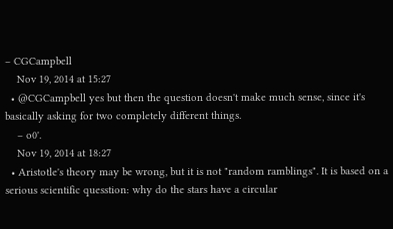– CGCampbell
    Nov 19, 2014 at 15:27
  • @CGCampbell yes but then the question doesn't make much sense, since it's basically asking for two completely different things.
    – o0'.
    Nov 19, 2014 at 18:27
  • Aristotle's theory may be wrong, but it is not "random ramblings". It is based on a serious scientific quesstion: why do the stars have a circular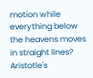motion while everything below the heavens moves in straight lines? Aristotle's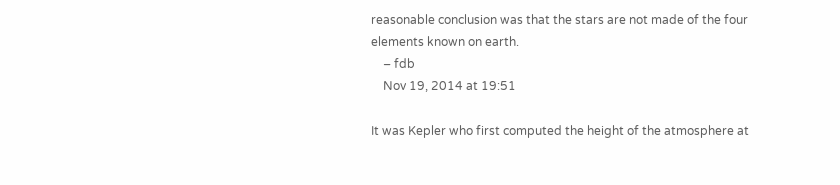reasonable conclusion was that the stars are not made of the four elements known on earth.
    – fdb
    Nov 19, 2014 at 19:51

It was Kepler who first computed the height of the atmosphere at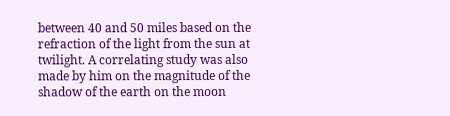between 40 and 50 miles based on the refraction of the light from the sun at twilight. A correlating study was also made by him on the magnitude of the shadow of the earth on the moon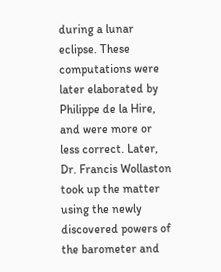during a lunar eclipse. These computations were later elaborated by Philippe de la Hire, and were more or less correct. Later, Dr. Francis Wollaston took up the matter using the newly discovered powers of the barometer and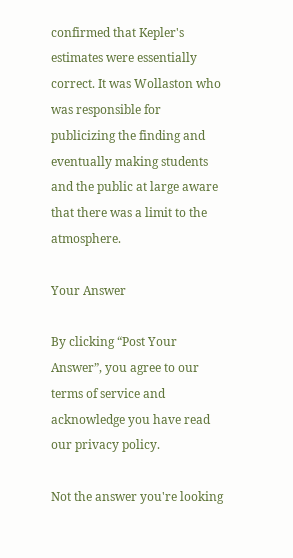confirmed that Kepler's estimates were essentially correct. It was Wollaston who was responsible for publicizing the finding and eventually making students and the public at large aware that there was a limit to the atmosphere.

Your Answer

By clicking “Post Your Answer”, you agree to our terms of service and acknowledge you have read our privacy policy.

Not the answer you're looking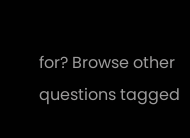for? Browse other questions tagged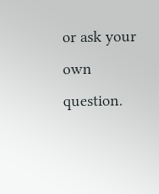or ask your own question.